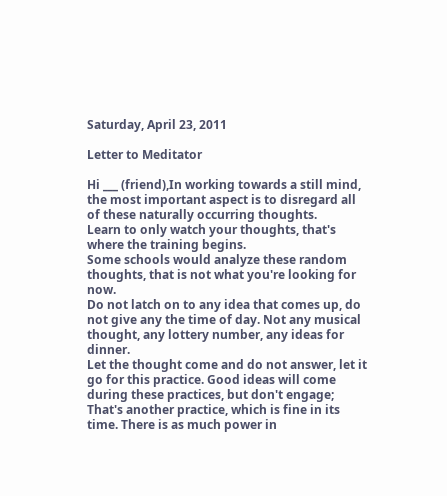Saturday, April 23, 2011

Letter to Meditator

Hi ___ (friend),In working towards a still mind, the most important aspect is to disregard all of these naturally occurring thoughts.
Learn to only watch your thoughts, that's where the training begins.
Some schools would analyze these random thoughts, that is not what you're looking for now.
Do not latch on to any idea that comes up, do not give any the time of day. Not any musical thought, any lottery number, any ideas for dinner.
Let the thought come and do not answer, let it go for this practice. Good ideas will come during these practices, but don't engage; That's another practice, which is fine in its time. There is as much power in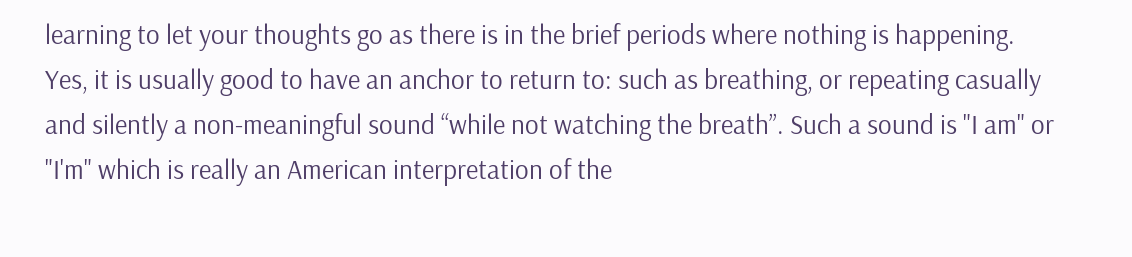learning to let your thoughts go as there is in the brief periods where nothing is happening.
Yes, it is usually good to have an anchor to return to: such as breathing, or repeating casually and silently a non-meaningful sound “while not watching the breath”. Such a sound is "I am" or "I'm" which is really an American interpretation of the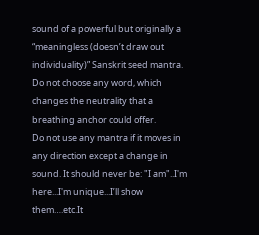sound of a powerful but originally a “meaningless (doesn’t draw out individuality)” Sanskrit seed mantra. Do not choose any word, which changes the neutrality that a breathing anchor could offer.
Do not use any mantra if it moves in any direction except a change in sound. It should never be: "I am"..I'm here...I'm unique...I’ll show them….etc.It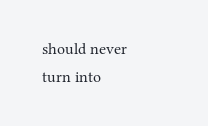should never turn into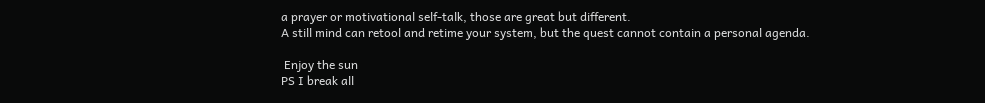a prayer or motivational self-talk, those are great but different.
A still mind can retool and retime your system, but the quest cannot contain a personal agenda.

 Enjoy the sun
PS I break all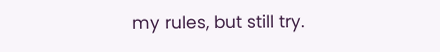my rules, but still try.